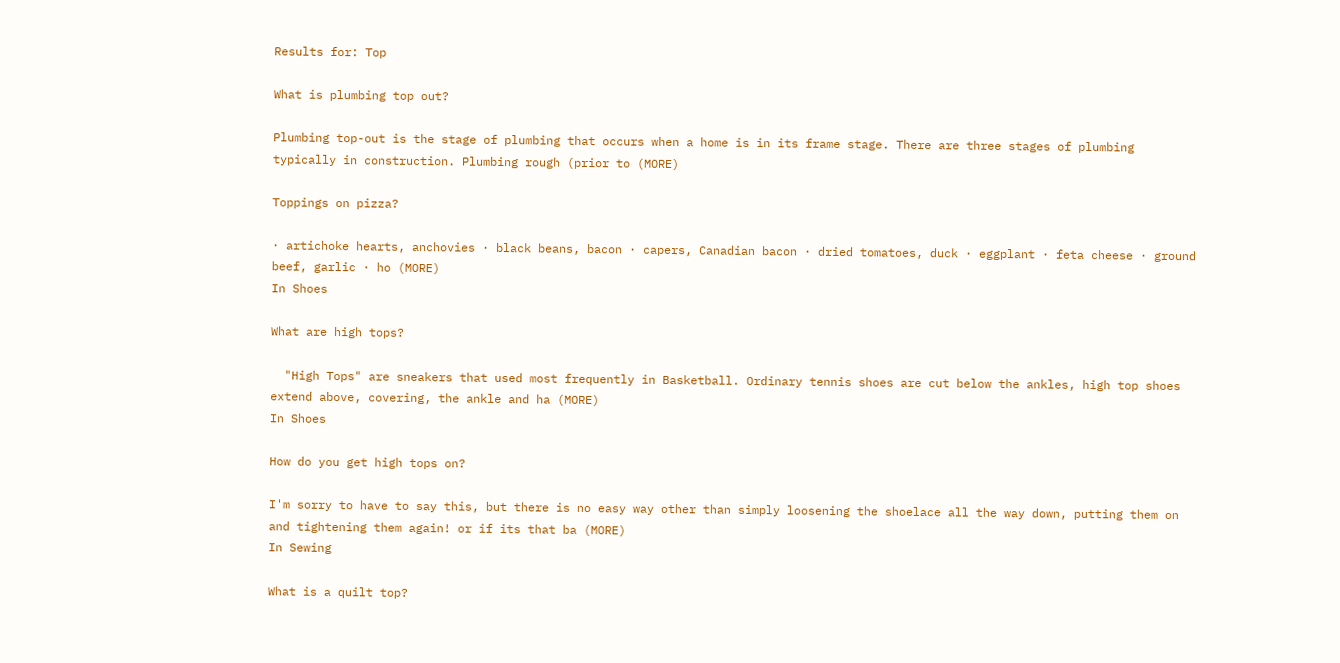Results for: Top

What is plumbing top out?

Plumbing top-out is the stage of plumbing that occurs when a home is in its frame stage. There are three stages of plumbing typically in construction. Plumbing rough (prior to (MORE)

Toppings on pizza?

· artichoke hearts, anchovies · black beans, bacon · capers, Canadian bacon · dried tomatoes, duck · eggplant · feta cheese · ground beef, garlic · ho (MORE)
In Shoes

What are high tops?

  "High Tops" are sneakers that used most frequently in Basketball. Ordinary tennis shoes are cut below the ankles, high top shoes extend above, covering, the ankle and ha (MORE)
In Shoes

How do you get high tops on?

I'm sorry to have to say this, but there is no easy way other than simply loosening the shoelace all the way down, putting them on and tightening them again! or if its that ba (MORE)
In Sewing

What is a quilt top?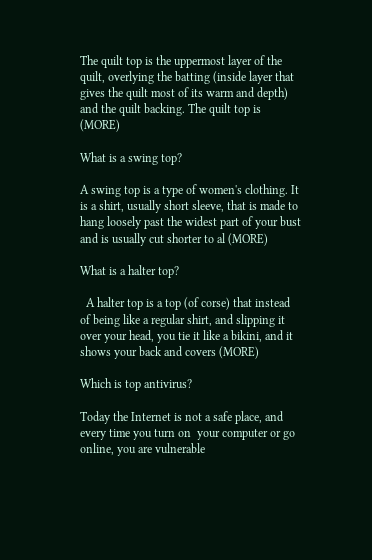The quilt top is the uppermost layer of the quilt, overlying the batting (inside layer that gives the quilt most of its warm and depth) and the quilt backing. The quilt top is (MORE)

What is a swing top?

A swing top is a type of women's clothing. It is a shirt, usually short sleeve, that is made to hang loosely past the widest part of your bust and is usually cut shorter to al (MORE)

What is a halter top?

  A halter top is a top (of corse) that instead of being like a regular shirt, and slipping it over your head, you tie it like a bikini, and it shows your back and covers (MORE)

Which is top antivirus?

Today the Internet is not a safe place, and every time you turn on  your computer or go online, you are vulnerable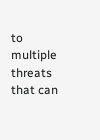to multiple threats  that can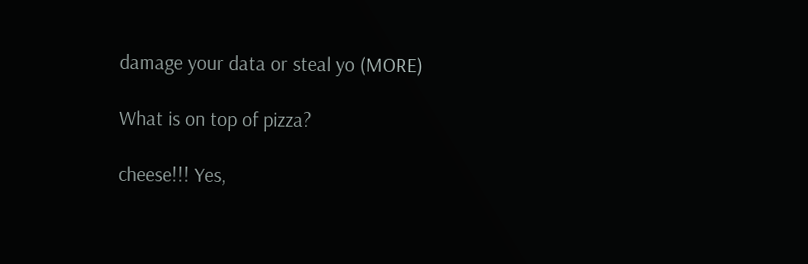damage your data or steal yo (MORE)

What is on top of pizza?

cheese!!! Yes,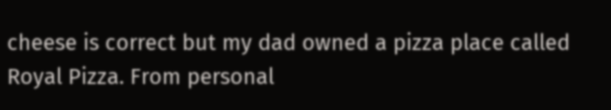cheese is correct but my dad owned a pizza place called Royal Pizza. From personal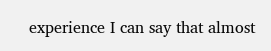experience I can say that almost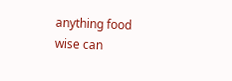anything food wise can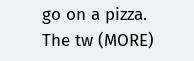go on a pizza. The tw (MORE)